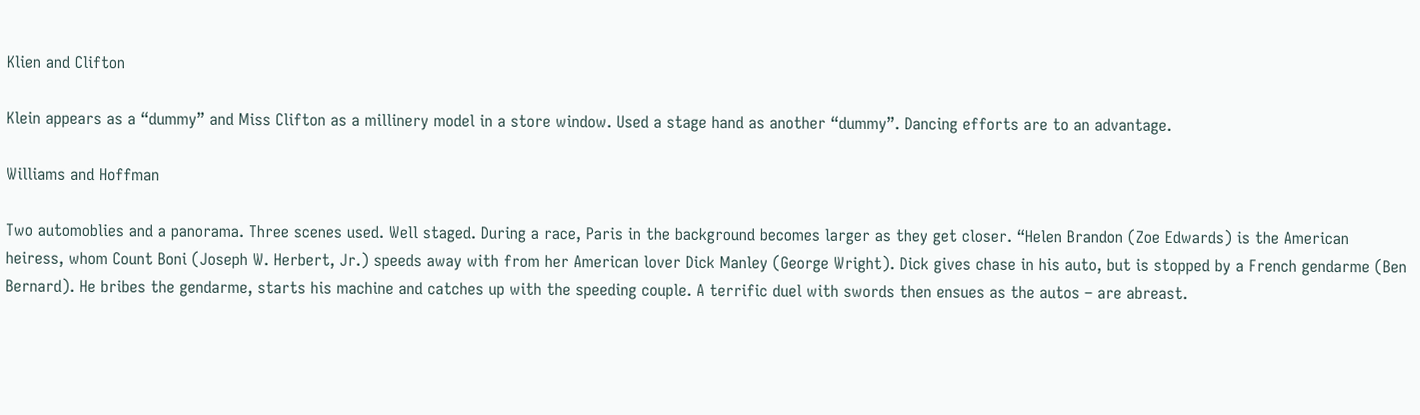Klien and Clifton

Klein appears as a “dummy” and Miss Clifton as a millinery model in a store window. Used a stage hand as another “dummy”. Dancing efforts are to an advantage.

Williams and Hoffman

Two automoblies and a panorama. Three scenes used. Well staged. During a race, Paris in the background becomes larger as they get closer. “Helen Brandon (Zoe Edwards) is the American heiress, whom Count Boni (Joseph W. Herbert, Jr.) speeds away with from her American lover Dick Manley (George Wright). Dick gives chase in his auto, but is stopped by a French gendarme (Ben Bernard). He bribes the gendarme, starts his machine and catches up with the speeding couple. A terrific duel with swords then ensues as the autos – are abreast.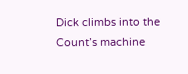Dick climbs into the Count’s machine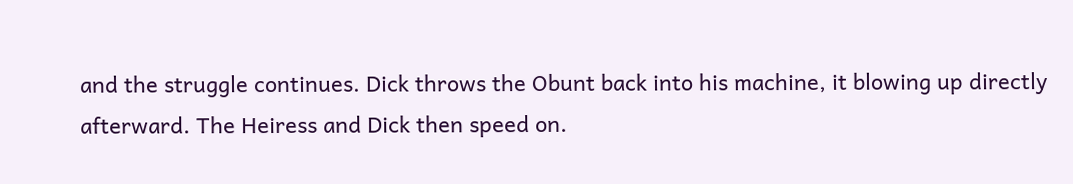and the struggle continues. Dick throws the Obunt back into his machine, it blowing up directly afterward. The Heiress and Dick then speed on.